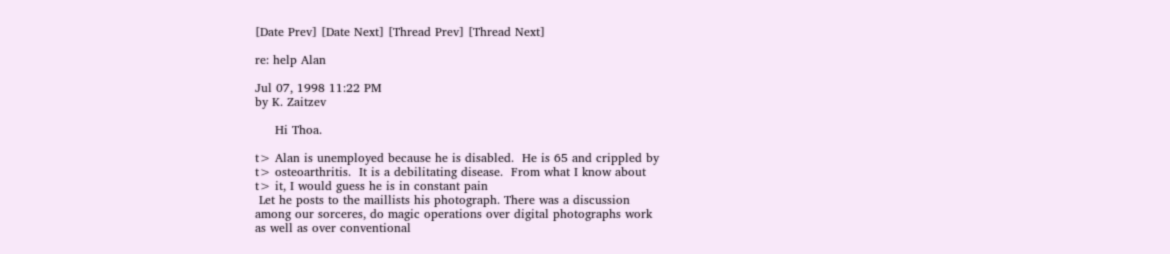[Date Prev] [Date Next] [Thread Prev] [Thread Next]

re: help Alan

Jul 07, 1998 11:22 PM
by K. Zaitzev

     Hi Thoa.

t> Alan is unemployed because he is disabled.  He is 65 and crippled by
t> osteoarthritis.  It is a debilitating disease.  From what I know about
t> it, I would guess he is in constant pain
 Let he posts to the maillists his photograph. There was a discussion
among our sorceres, do magic operations over digital photographs work
as well as over conventional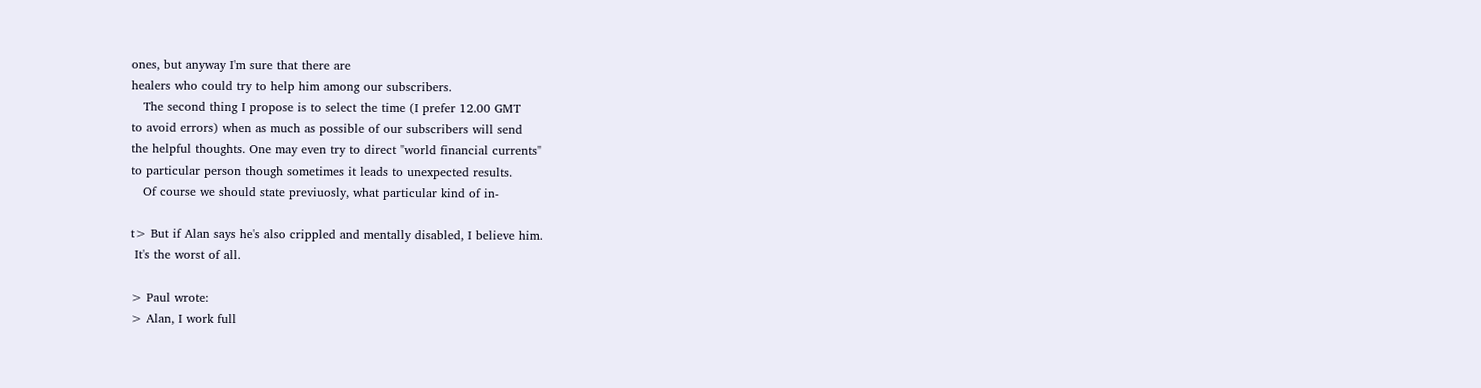ones, but anyway I'm sure that there are
healers who could try to help him among our subscribers.
   The second thing I propose is to select the time (I prefer 12.00 GMT
to avoid errors) when as much as possible of our subscribers will send
the helpful thoughts. One may even try to direct "world financial currents"
to particular person though sometimes it leads to unexpected results.
   Of course we should state previuosly, what particular kind of in-

t> But if Alan says he's also crippled and mentally disabled, I believe him.
 It's the worst of all.

> Paul wrote:
> Alan, I work full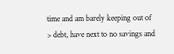time and am barely keeping out of
> debt, have next to no savings and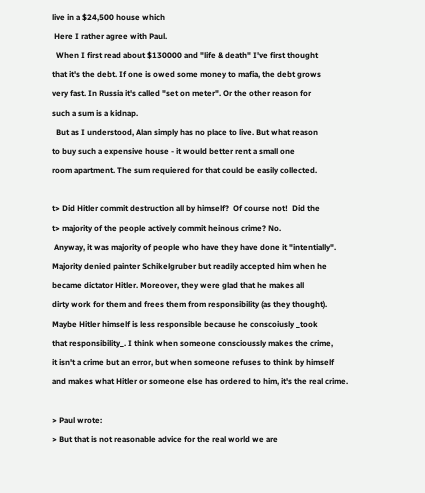live in a $24,500 house which
 Here I rather agree with Paul.
  When I first read about $130000 and "life & death" I've first thought
that it's the debt. If one is owed some money to mafia, the debt grows
very fast. In Russia it's called "set on meter". Or the other reason for
such a sum is a kidnap.
  But as I understood, Alan simply has no place to live. But what reason
to buy such a expensive house - it would better rent a small one
room apartment. The sum requiered for that could be easily collected.

t> Did Hitler commit destruction all by himself?  Of course not!  Did the
t> majority of the people actively commit heinous crime? No.
 Anyway, it was majority of people who have they have done it "intentially".
Majority denied painter Schikelgruber but readily accepted him when he
became dictator Hitler. Moreover, they were glad that he makes all
dirty work for them and frees them from responsibility (as they thought).
Maybe Hitler himself is less responsible because he conscoiusly _took
that responsibility_. I think when someone conscioussly makes the crime,
it isn't a crime but an error, but when someone refuses to think by himself
and makes what Hitler or someone else has ordered to him, it's the real crime.

> Paul wrote:
> But that is not reasonable advice for the real world we are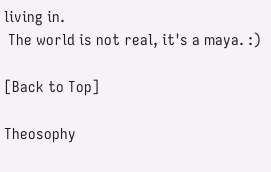living in.
 The world is not real, it's a maya. :)

[Back to Top]

Theosophy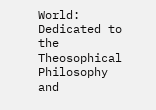World: Dedicated to the Theosophical Philosophy and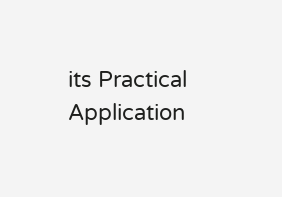its Practical Application